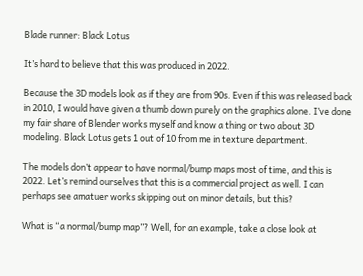Blade runner: Black Lotus

It’s hard to believe that this was produced in 2022.

Because the 3D models look as if they are from 90s. Even if this was released back in 2010, I would have given a thumb down purely on the graphics alone. I’ve done my fair share of Blender works myself and know a thing or two about 3D modeling. Black Lotus gets 1 out of 10 from me in texture department.

The models don’t appear to have normal/bump maps most of time, and this is 2022. Let’s remind ourselves that this is a commercial project as well. I can perhaps see amatuer works skipping out on minor details, but this?

What is “a normal/bump map”? Well, for an example, take a close look at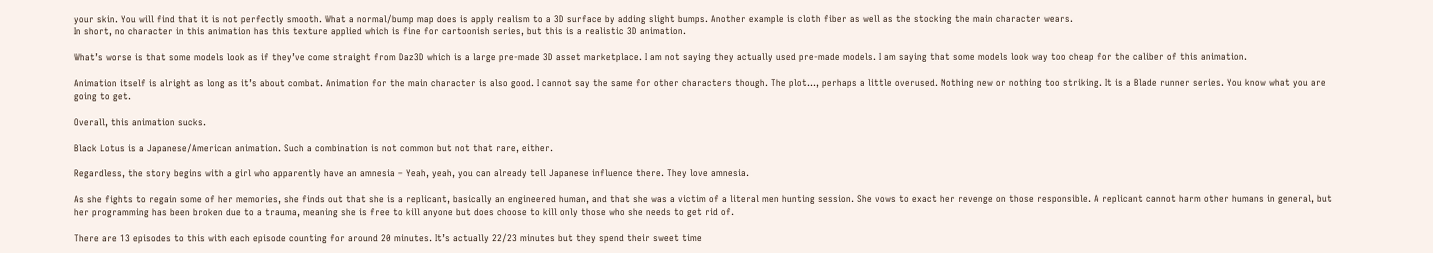your skin. You will find that it is not perfectly smooth. What a normal/bump map does is apply realism to a 3D surface by adding slight bumps. Another example is cloth fiber as well as the stocking the main character wears.
In short, no character in this animation has this texture applied which is fine for cartoonish series, but this is a realistic 3D animation.

What’s worse is that some models look as if they’ve come straight from Daz3D which is a large pre-made 3D asset marketplace. I am not saying they actually used pre-made models. I am saying that some models look way too cheap for the caliber of this animation.

Animation itself is alright as long as it’s about combat. Animation for the main character is also good. I cannot say the same for other characters though. The plot…, perhaps a little overused. Nothing new or nothing too striking. It is a Blade runner series. You know what you are going to get.

Overall, this animation sucks.

Black Lotus is a Japanese/American animation. Such a combination is not common but not that rare, either.

Regardless, the story begins with a girl who apparently have an amnesia – Yeah, yeah, you can already tell Japanese influence there. They love amnesia.

As she fights to regain some of her memories, she finds out that she is a replicant, basically an engineered human, and that she was a victim of a literal men hunting session. She vows to exact her revenge on those responsible. A replicant cannot harm other humans in general, but her programming has been broken due to a trauma, meaning she is free to kill anyone but does choose to kill only those who she needs to get rid of.

There are 13 episodes to this with each episode counting for around 20 minutes. It’s actually 22/23 minutes but they spend their sweet time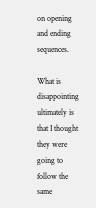on opening and ending sequences.

What is disappointing ultimately is that I thought they were going to follow the same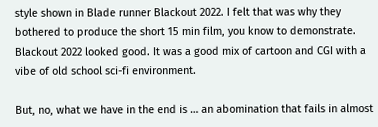style shown in Blade runner Blackout 2022. I felt that was why they bothered to produce the short 15 min film, you know to demonstrate. Blackout 2022 looked good. It was a good mix of cartoon and CGI with a vibe of old school sci-fi environment.

But, no, what we have in the end is … an abomination that fails in almost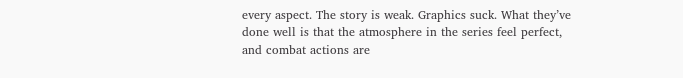every aspect. The story is weak. Graphics suck. What they’ve done well is that the atmosphere in the series feel perfect, and combat actions are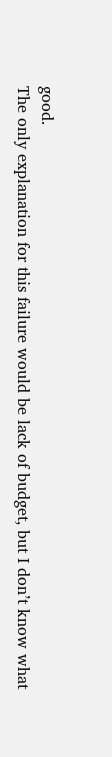good.
The only explanation for this failure would be lack of budget, but I don’t know what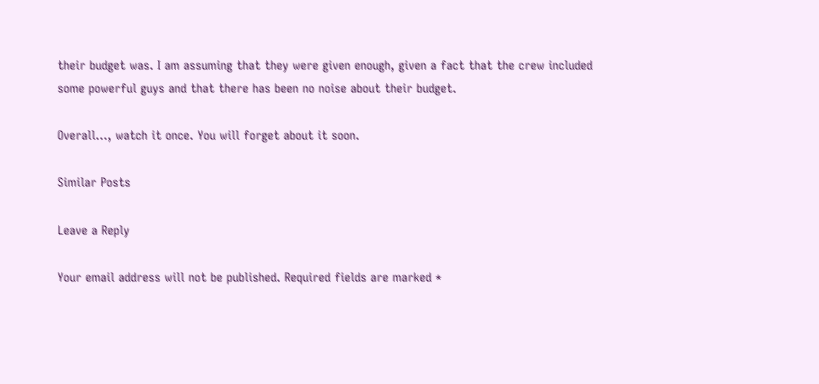their budget was. I am assuming that they were given enough, given a fact that the crew included some powerful guys and that there has been no noise about their budget.

Overall…, watch it once. You will forget about it soon.

Similar Posts

Leave a Reply

Your email address will not be published. Required fields are marked *